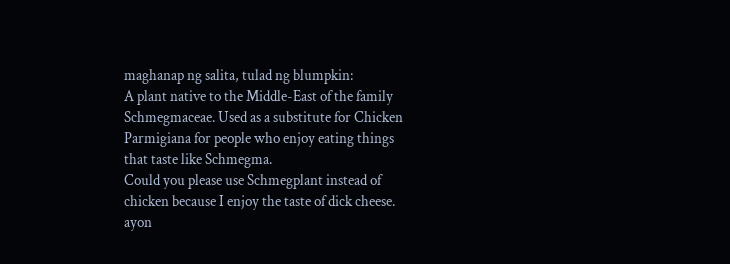maghanap ng salita, tulad ng blumpkin:
A plant native to the Middle-East of the family Schmegmaceae. Used as a substitute for Chicken Parmigiana for people who enjoy eating things that taste like Schmegma.
Could you please use Schmegplant instead of chicken because I enjoy the taste of dick cheese.
ayon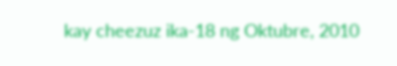kay cheezuz ika-18 ng Oktubre, 2010